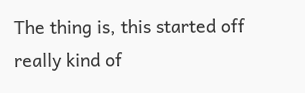The thing is, this started off really kind of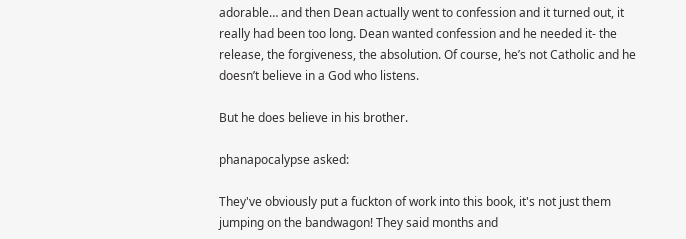adorable… and then Dean actually went to confession and it turned out, it really had been too long. Dean wanted confession and he needed it- the release, the forgiveness, the absolution. Of course, he’s not Catholic and he doesn’t believe in a God who listens.

But he does believe in his brother.

phanapocalypse asked:

They've obviously put a fuckton of work into this book, it's not just them jumping on the bandwagon! They said months and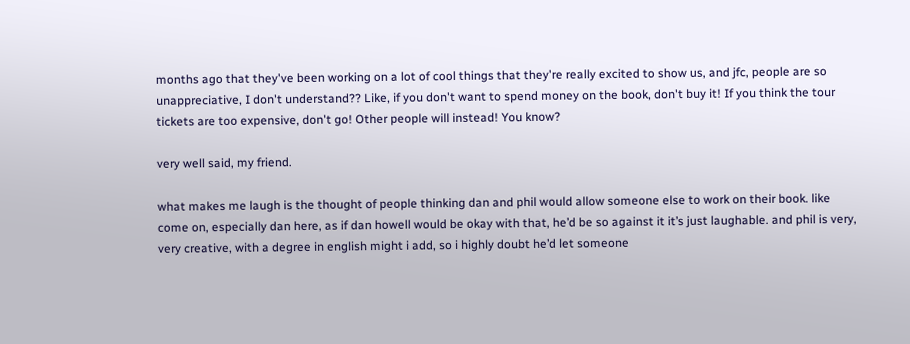months ago that they've been working on a lot of cool things that they're really excited to show us, and jfc, people are so unappreciative, I don't understand?? Like, if you don't want to spend money on the book, don't buy it! If you think the tour tickets are too expensive, don't go! Other people will instead! You know?

very well said, my friend.

what makes me laugh is the thought of people thinking dan and phil would allow someone else to work on their book. like come on, especially dan here, as if dan howell would be okay with that, he’d be so against it it’s just laughable. and phil is very, very creative, with a degree in english might i add, so i highly doubt he’d let someone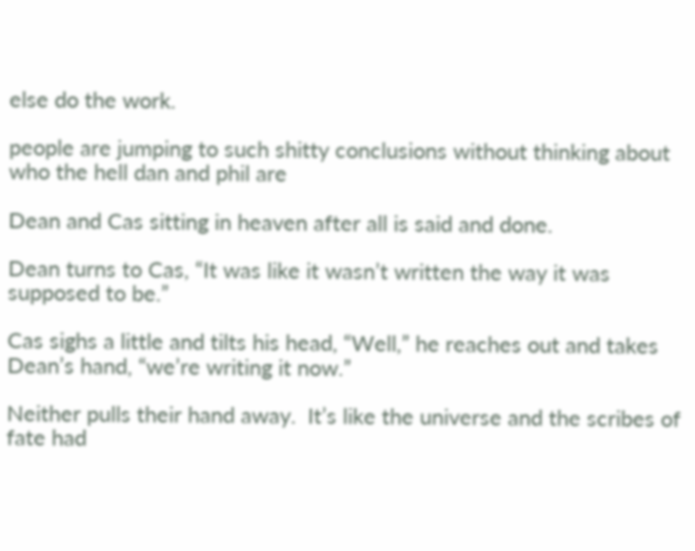else do the work.

people are jumping to such shitty conclusions without thinking about who the hell dan and phil are

Dean and Cas sitting in heaven after all is said and done.

Dean turns to Cas, “It was like it wasn’t written the way it was supposed to be.”

Cas sighs a little and tilts his head, “Well,” he reaches out and takes Dean’s hand, “we’re writing it now.”

Neither pulls their hand away.  It’s like the universe and the scribes of fate had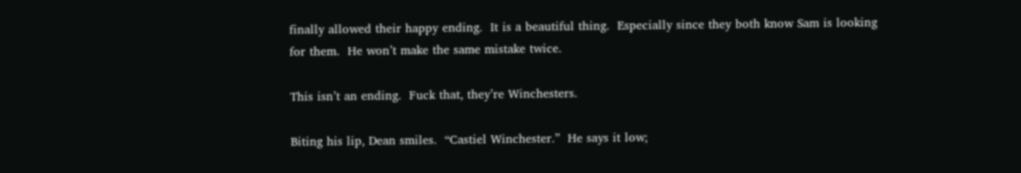finally allowed their happy ending.  It is a beautiful thing.  Especially since they both know Sam is looking for them.  He won’t make the same mistake twice.

This isn’t an ending.  Fuck that, they’re Winchesters.

Biting his lip, Dean smiles.  “Castiel Winchester.”  He says it low;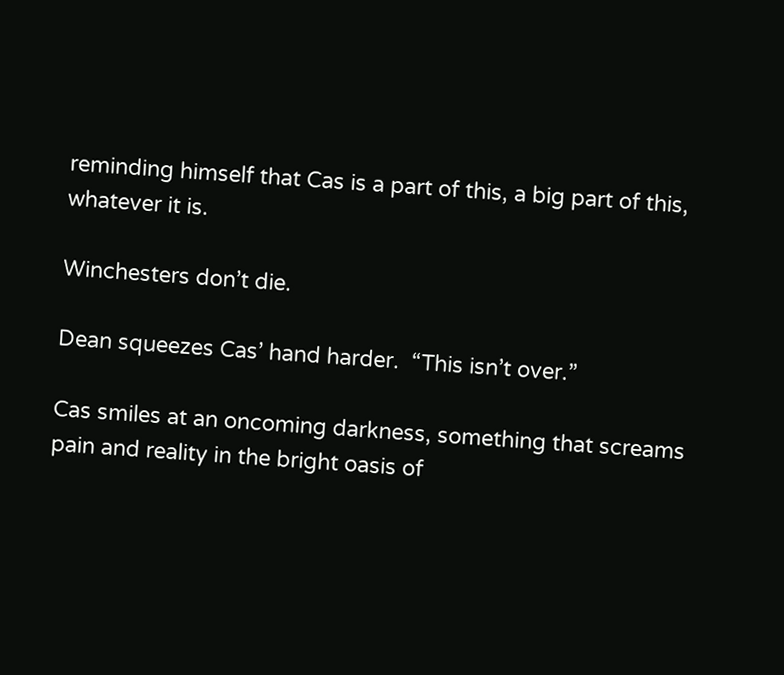reminding himself that Cas is a part of this, a big part of this, whatever it is.

Winchesters don’t die.

Dean squeezes Cas’ hand harder.  “This isn’t over.”

Cas smiles at an oncoming darkness, something that screams pain and reality in the bright oasis of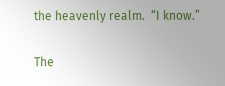the heavenly realm.  “I know.”

The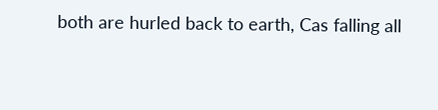both are hurled back to earth, Cas falling all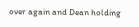over again and Dean holding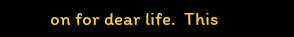on for dear life.  This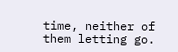time, neither of them letting go.